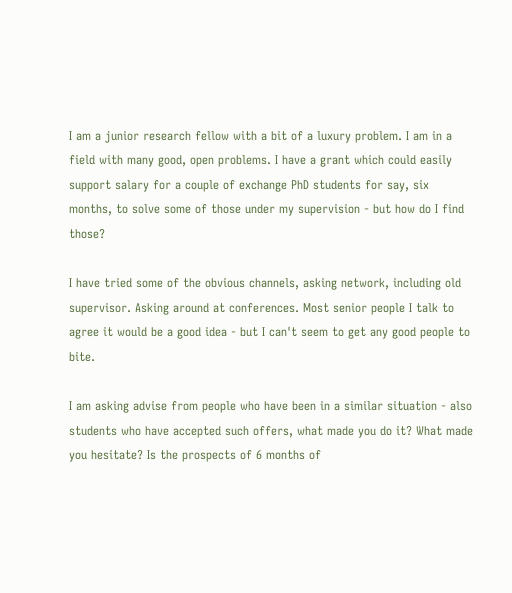I am a junior research fellow with a bit of a luxury problem. I am in a field with many good, open problems. I have a grant which could easily support salary for a couple of exchange PhD students for say, six months, to solve some of those under my supervision - but how do I find those?

I have tried some of the obvious channels, asking network, including old supervisor. Asking around at conferences. Most senior people I talk to agree it would be a good idea - but I can't seem to get any good people to bite.

I am asking advise from people who have been in a similar situation - also students who have accepted such offers, what made you do it? What made you hesitate? Is the prospects of 6 months of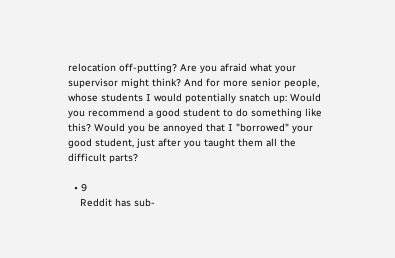relocation off-putting? Are you afraid what your supervisor might think? And for more senior people, whose students I would potentially snatch up: Would you recommend a good student to do something like this? Would you be annoyed that I "borrowed" your good student, just after you taught them all the difficult parts?

  • 9
    Reddit has sub-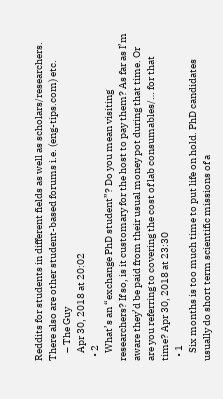Reddits for students in different fields as well as scholars/researchers. There also are other student-based forums i.e. (eng-tips.com) etc.
    – The Guy
    Apr 30, 2018 at 20:02
  • 2
    What’s an “exchange PhD student”? Do you mean visiting researchers? If so, is it customary for the host to pay them? As far as I’m aware they’d be paid from their usual money pot during that time. Or are you referring to covering the cost of lab consumables/… for that time? Apr 30, 2018 at 23:30
  • 1
    Six months is too much time to put life on hold. PhD candidates usually do short term scientific missions of a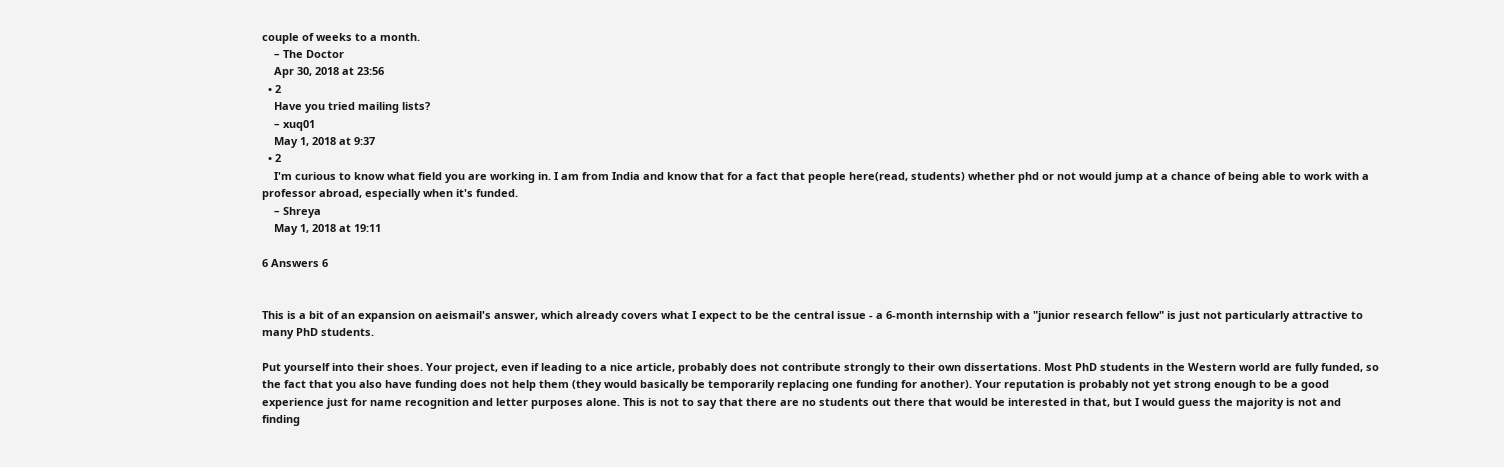couple of weeks to a month.
    – The Doctor
    Apr 30, 2018 at 23:56
  • 2
    Have you tried mailing lists?
    – xuq01
    May 1, 2018 at 9:37
  • 2
    I'm curious to know what field you are working in. I am from India and know that for a fact that people here(read, students) whether phd or not would jump at a chance of being able to work with a professor abroad, especially when it's funded.
    – Shreya
    May 1, 2018 at 19:11

6 Answers 6


This is a bit of an expansion on aeismail's answer, which already covers what I expect to be the central issue - a 6-month internship with a "junior research fellow" is just not particularly attractive to many PhD students.

Put yourself into their shoes. Your project, even if leading to a nice article, probably does not contribute strongly to their own dissertations. Most PhD students in the Western world are fully funded, so the fact that you also have funding does not help them (they would basically be temporarily replacing one funding for another). Your reputation is probably not yet strong enough to be a good experience just for name recognition and letter purposes alone. This is not to say that there are no students out there that would be interested in that, but I would guess the majority is not and finding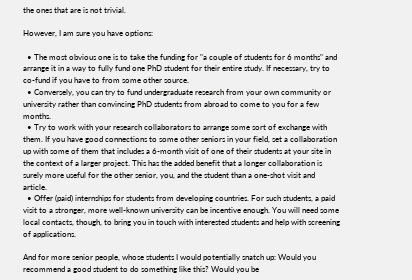the ones that are is not trivial.

However, I am sure you have options:

  • The most obvious one is to take the funding for "a couple of students for 6 months" and arrange it in a way to fully fund one PhD student for their entire study. If necessary, try to co-fund if you have to from some other source.
  • Conversely, you can try to fund undergraduate research from your own community or university rather than convincing PhD students from abroad to come to you for a few months.
  • Try to work with your research collaborators to arrange some sort of exchange with them. If you have good connections to some other seniors in your field, set a collaboration up with some of them that includes a 6-month visit of one of their students at your site in the context of a larger project. This has the added benefit that a longer collaboration is surely more useful for the other senior, you, and the student than a one-shot visit and article.
  • Offer (paid) internships for students from developing countries. For such students, a paid visit to a stronger, more well-known university can be incentive enough. You will need some local contacts, though, to bring you in touch with interested students and help with screening of applications.

And for more senior people, whose students I would potentially snatch up: Would you recommend a good student to do something like this? Would you be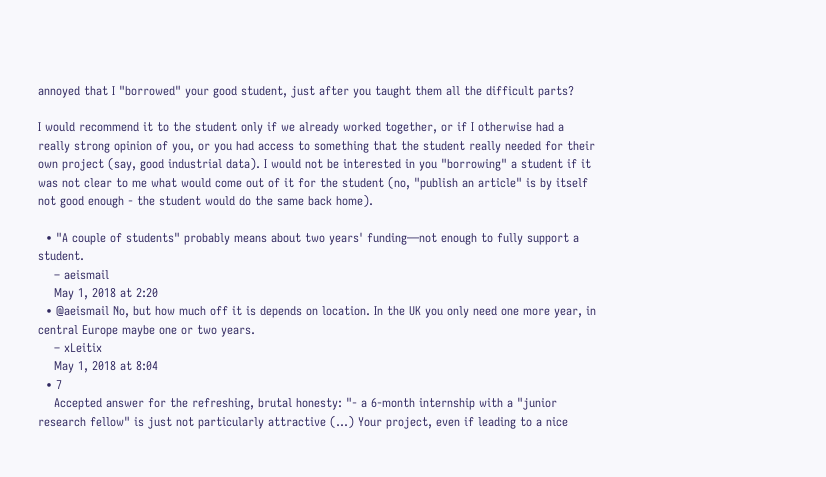annoyed that I "borrowed" your good student, just after you taught them all the difficult parts?

I would recommend it to the student only if we already worked together, or if I otherwise had a really strong opinion of you, or you had access to something that the student really needed for their own project (say, good industrial data). I would not be interested in you "borrowing" a student if it was not clear to me what would come out of it for the student (no, "publish an article" is by itself not good enough - the student would do the same back home).

  • "A couple of students" probably means about two years' funding—not enough to fully support a student.
    – aeismail
    May 1, 2018 at 2:20
  • @aeismail No, but how much off it is depends on location. In the UK you only need one more year, in central Europe maybe one or two years.
    – xLeitix
    May 1, 2018 at 8:04
  • 7
    Accepted answer for the refreshing, brutal honesty: "- a 6-month internship with a "junior research fellow" is just not particularly attractive (...) Your project, even if leading to a nice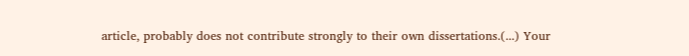article, probably does not contribute strongly to their own dissertations.(...) Your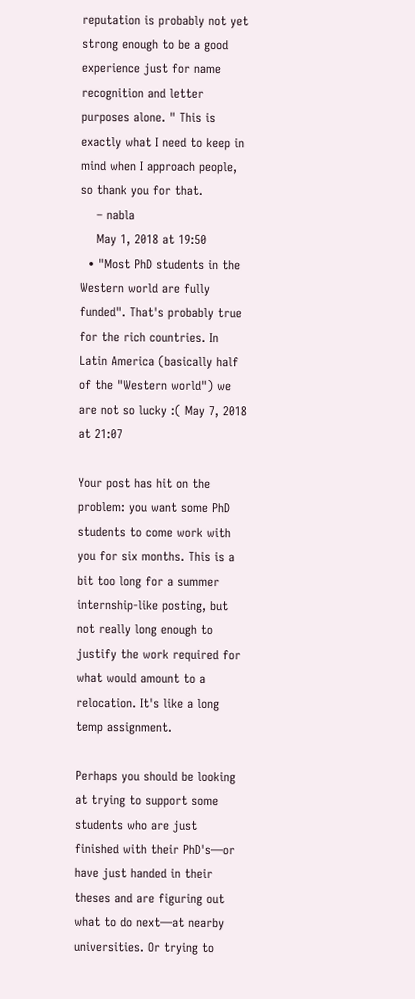reputation is probably not yet strong enough to be a good experience just for name recognition and letter purposes alone. " This is exactly what I need to keep in mind when I approach people, so thank you for that.
    – nabla
    May 1, 2018 at 19:50
  • "Most PhD students in the Western world are fully funded". That's probably true for the rich countries. In Latin America (basically half of the "Western world") we are not so lucky :( May 7, 2018 at 21:07

Your post has hit on the problem: you want some PhD students to come work with you for six months. This is a bit too long for a summer internship-like posting, but not really long enough to justify the work required for what would amount to a relocation. It's like a long temp assignment.

Perhaps you should be looking at trying to support some students who are just finished with their PhD's—or have just handed in their theses and are figuring out what to do next—at nearby universities. Or trying to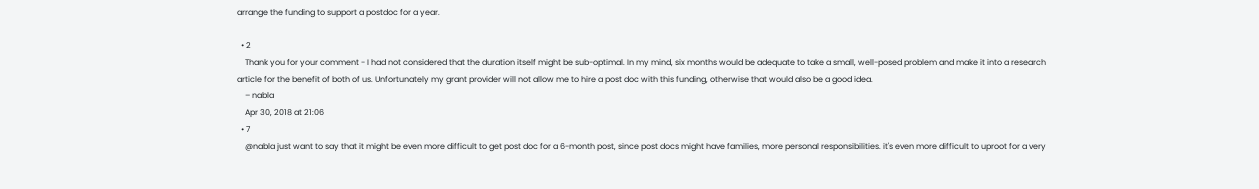arrange the funding to support a postdoc for a year.

  • 2
    Thank you for your comment - I had not considered that the duration itself might be sub-optimal. In my mind, six months would be adequate to take a small, well-posed problem and make it into a research article for the benefit of both of us. Unfortunately my grant provider will not allow me to hire a post doc with this funding, otherwise that would also be a good idea.
    – nabla
    Apr 30, 2018 at 21:06
  • 7
    @nabla just want to say that it might be even more difficult to get post doc for a 6-month post, since post docs might have families, more personal responsibilities. it's even more difficult to uproot for a very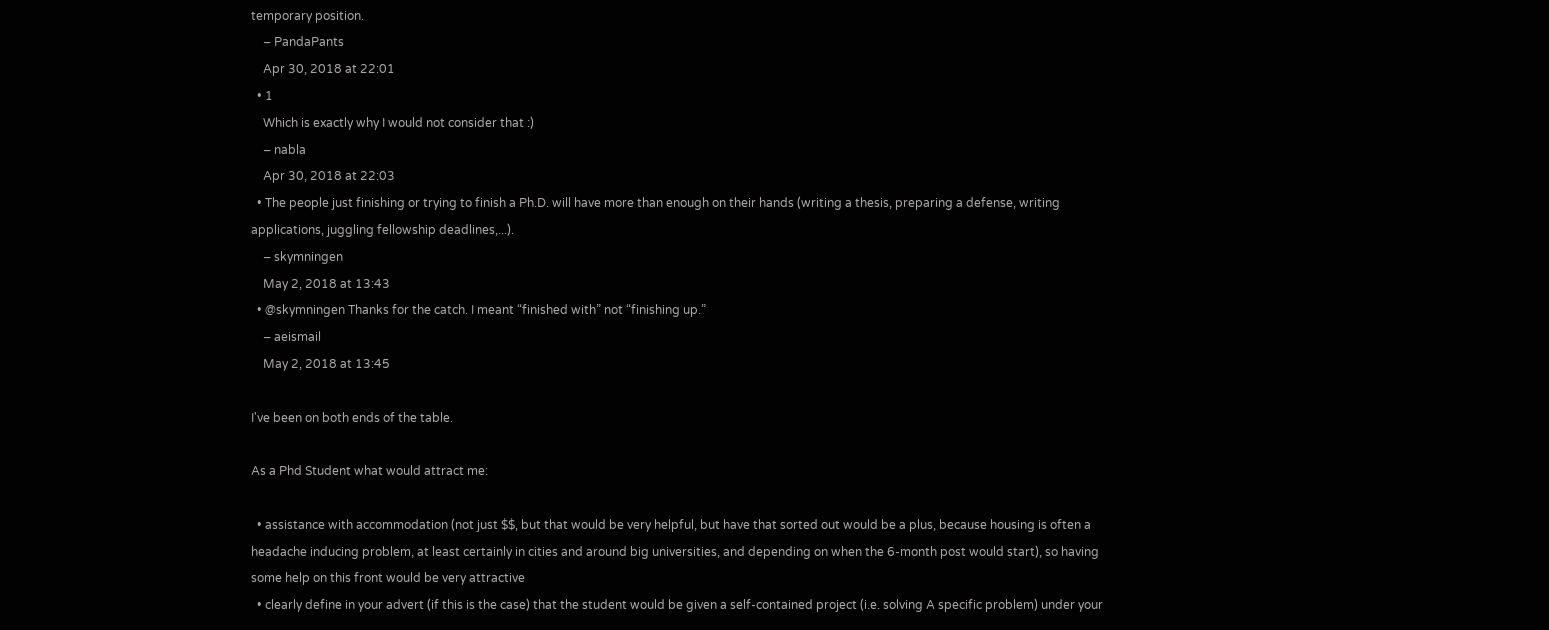temporary position.
    – PandaPants
    Apr 30, 2018 at 22:01
  • 1
    Which is exactly why I would not consider that :)
    – nabla
    Apr 30, 2018 at 22:03
  • The people just finishing or trying to finish a Ph.D. will have more than enough on their hands (writing a thesis, preparing a defense, writing applications, juggling fellowship deadlines,...).
    – skymningen
    May 2, 2018 at 13:43
  • @skymningen Thanks for the catch. I meant “finished with” not “finishing up.”
    – aeismail
    May 2, 2018 at 13:45

I've been on both ends of the table.

As a Phd Student what would attract me:

  • assistance with accommodation (not just $$, but that would be very helpful, but have that sorted out would be a plus, because housing is often a headache inducing problem, at least certainly in cities and around big universities, and depending on when the 6-month post would start), so having some help on this front would be very attractive
  • clearly define in your advert (if this is the case) that the student would be given a self-contained project (i.e. solving A specific problem) under your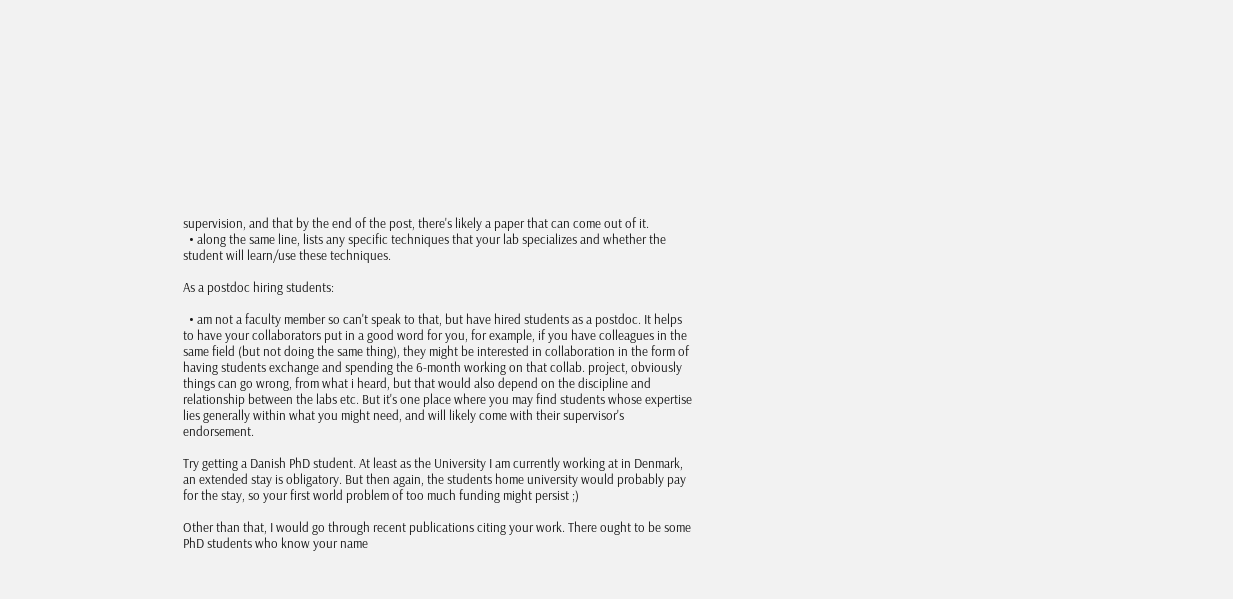supervision, and that by the end of the post, there's likely a paper that can come out of it.
  • along the same line, lists any specific techniques that your lab specializes and whether the student will learn/use these techniques.

As a postdoc hiring students:

  • am not a faculty member so can't speak to that, but have hired students as a postdoc. It helps to have your collaborators put in a good word for you, for example, if you have colleagues in the same field (but not doing the same thing), they might be interested in collaboration in the form of having students exchange and spending the 6-month working on that collab. project, obviously things can go wrong, from what i heard, but that would also depend on the discipline and relationship between the labs etc. But it's one place where you may find students whose expertise lies generally within what you might need, and will likely come with their supervisor's endorsement.

Try getting a Danish PhD student. At least as the University I am currently working at in Denmark, an extended stay is obligatory. But then again, the students home university would probably pay for the stay, so your first world problem of too much funding might persist ;)

Other than that, I would go through recent publications citing your work. There ought to be some PhD students who know your name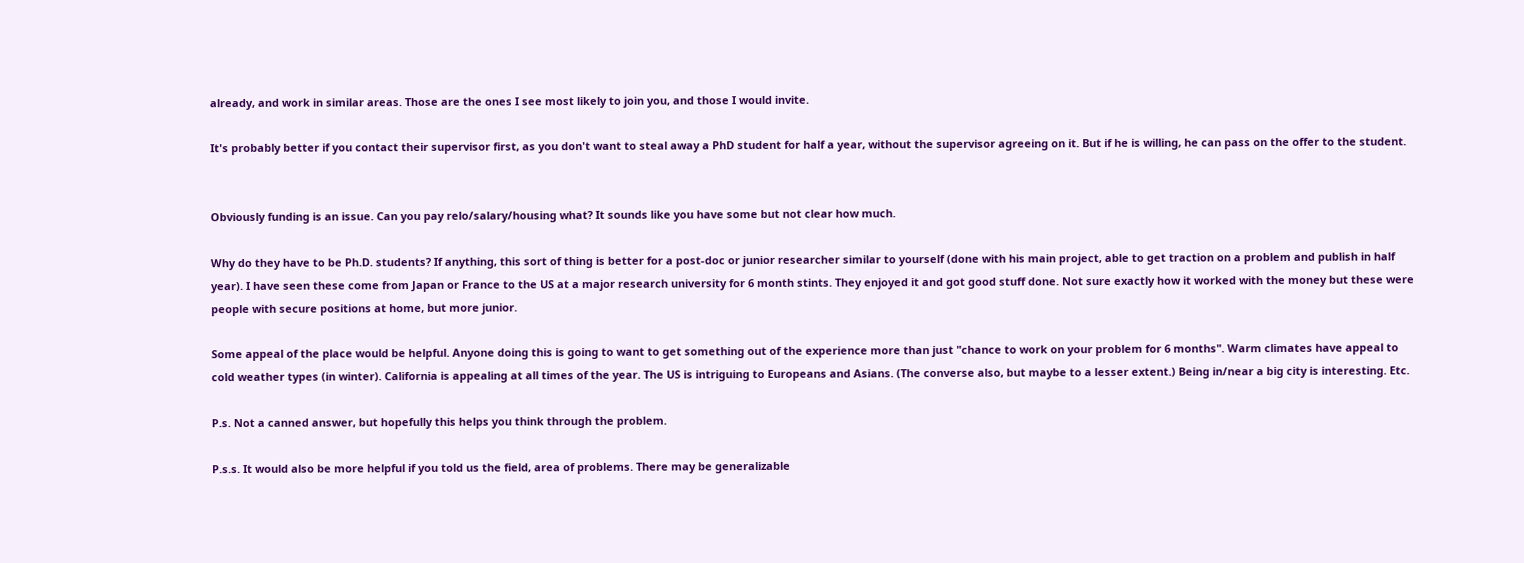already, and work in similar areas. Those are the ones I see most likely to join you, and those I would invite.

It's probably better if you contact their supervisor first, as you don't want to steal away a PhD student for half a year, without the supervisor agreeing on it. But if he is willing, he can pass on the offer to the student.


Obviously funding is an issue. Can you pay relo/salary/housing what? It sounds like you have some but not clear how much.

Why do they have to be Ph.D. students? If anything, this sort of thing is better for a post-doc or junior researcher similar to yourself (done with his main project, able to get traction on a problem and publish in half year). I have seen these come from Japan or France to the US at a major research university for 6 month stints. They enjoyed it and got good stuff done. Not sure exactly how it worked with the money but these were people with secure positions at home, but more junior.

Some appeal of the place would be helpful. Anyone doing this is going to want to get something out of the experience more than just "chance to work on your problem for 6 months". Warm climates have appeal to cold weather types (in winter). California is appealing at all times of the year. The US is intriguing to Europeans and Asians. (The converse also, but maybe to a lesser extent.) Being in/near a big city is interesting. Etc.

P.s. Not a canned answer, but hopefully this helps you think through the problem.

P.s.s. It would also be more helpful if you told us the field, area of problems. There may be generalizable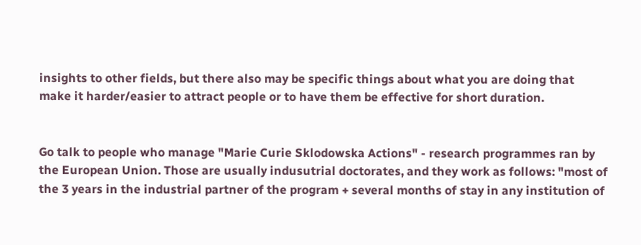insights to other fields, but there also may be specific things about what you are doing that make it harder/easier to attract people or to have them be effective for short duration.


Go talk to people who manage "Marie Curie Sklodowska Actions" - research programmes ran by the European Union. Those are usually indusutrial doctorates, and they work as follows: "most of the 3 years in the industrial partner of the program + several months of stay in any institution of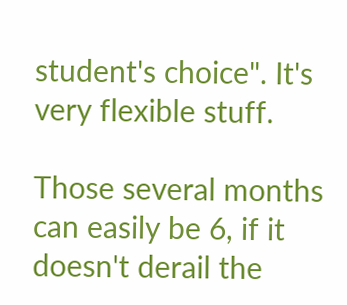student's choice". It's very flexible stuff.

Those several months can easily be 6, if it doesn't derail the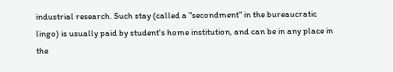industrial research. Such stay (called a "secondment" in the bureaucratic lingo) is usually paid by student's home institution, and can be in any place in the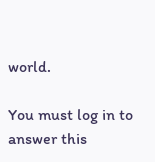world.

You must log in to answer this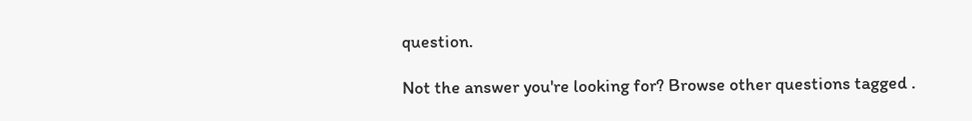question.

Not the answer you're looking for? Browse other questions tagged .